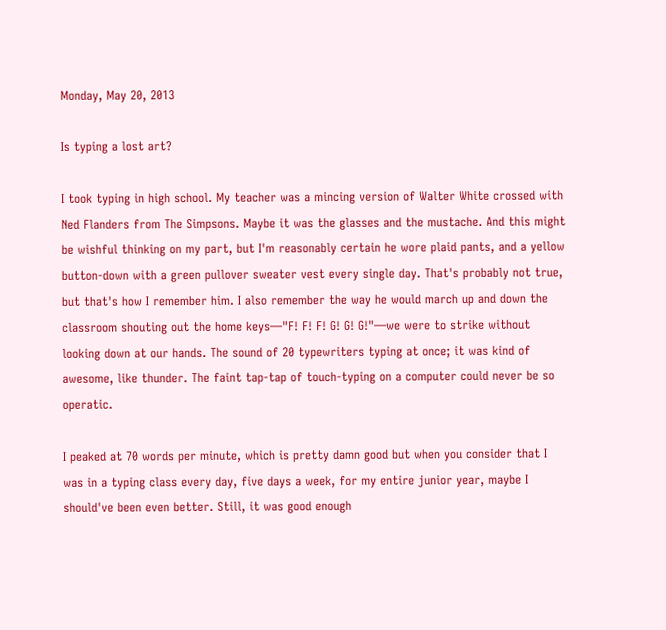Monday, May 20, 2013

Is typing a lost art?

I took typing in high school. My teacher was a mincing version of Walter White crossed with Ned Flanders from The Simpsons. Maybe it was the glasses and the mustache. And this might be wishful thinking on my part, but I'm reasonably certain he wore plaid pants, and a yellow button-down with a green pullover sweater vest every single day. That's probably not true, but that's how I remember him. I also remember the way he would march up and down the classroom shouting out the home keys—"F! F! F! G! G! G!"—we were to strike without looking down at our hands. The sound of 20 typewriters typing at once; it was kind of awesome, like thunder. The faint tap-tap of touch-typing on a computer could never be so operatic.

I peaked at 70 words per minute, which is pretty damn good but when you consider that I was in a typing class every day, five days a week, for my entire junior year, maybe I should've been even better. Still, it was good enough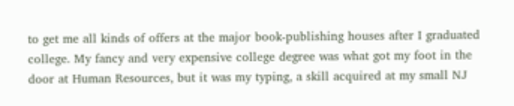to get me all kinds of offers at the major book-publishing houses after I graduated college. My fancy and very expensive college degree was what got my foot in the door at Human Resources, but it was my typing, a skill acquired at my small NJ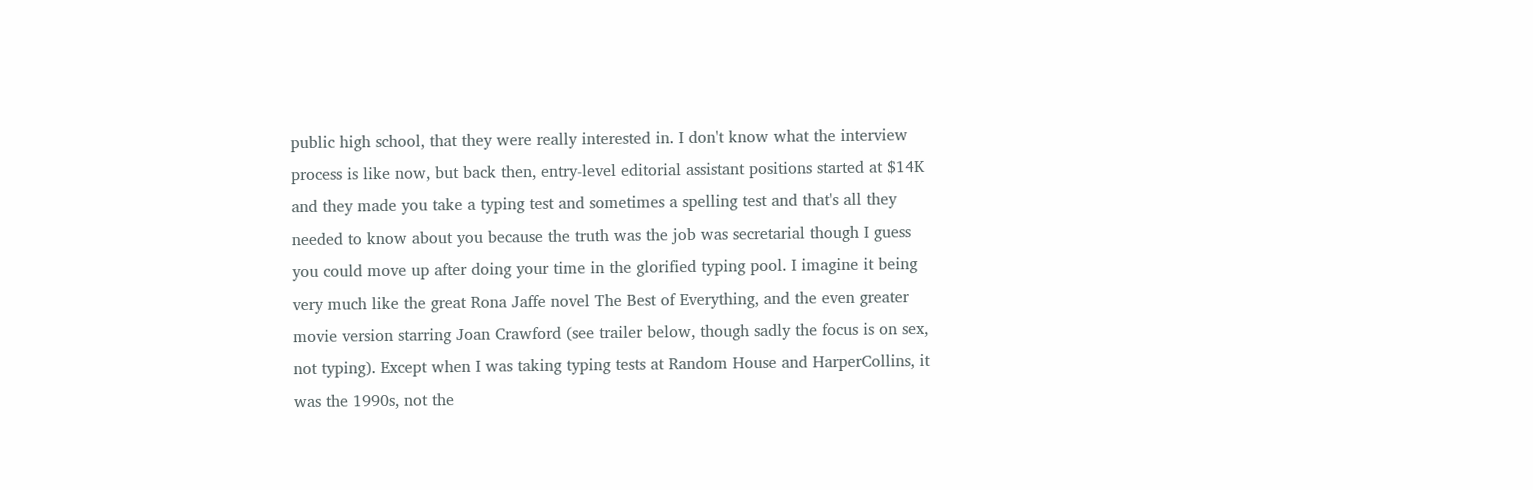public high school, that they were really interested in. I don't know what the interview process is like now, but back then, entry-level editorial assistant positions started at $14K and they made you take a typing test and sometimes a spelling test and that's all they needed to know about you because the truth was the job was secretarial though I guess you could move up after doing your time in the glorified typing pool. I imagine it being very much like the great Rona Jaffe novel The Best of Everything, and the even greater movie version starring Joan Crawford (see trailer below, though sadly the focus is on sex, not typing). Except when I was taking typing tests at Random House and HarperCollins, it was the 1990s, not the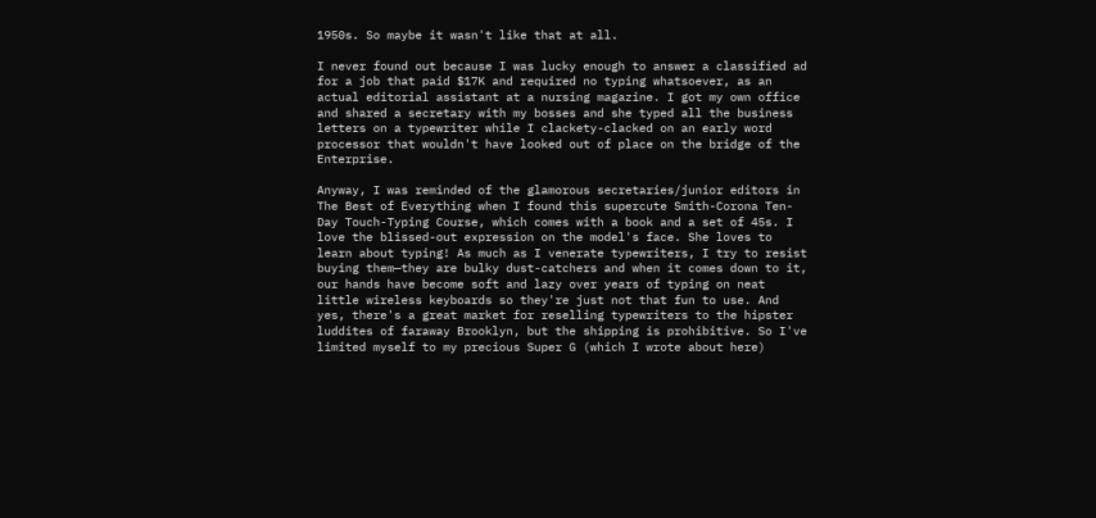1950s. So maybe it wasn't like that at all.

I never found out because I was lucky enough to answer a classified ad for a job that paid $17K and required no typing whatsoever, as an actual editorial assistant at a nursing magazine. I got my own office and shared a secretary with my bosses and she typed all the business letters on a typewriter while I clackety-clacked on an early word processor that wouldn't have looked out of place on the bridge of the Enterprise.

Anyway, I was reminded of the glamorous secretaries/junior editors in The Best of Everything when I found this supercute Smith-Corona Ten-Day Touch-Typing Course, which comes with a book and a set of 45s. I love the blissed-out expression on the model's face. She loves to learn about typing! As much as I venerate typewriters, I try to resist buying them—they are bulky dust-catchers and when it comes down to it, our hands have become soft and lazy over years of typing on neat little wireless keyboards so they're just not that fun to use. And yes, there's a great market for reselling typewriters to the hipster luddites of faraway Brooklyn, but the shipping is prohibitive. So I've limited myself to my precious Super G (which I wrote about here)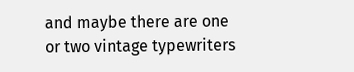and maybe there are one or two vintage typewriters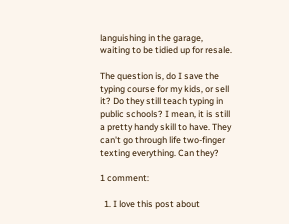languishing in the garage, waiting to be tidied up for resale.

The question is, do I save the typing course for my kids, or sell it? Do they still teach typing in public schools? I mean, it is still a pretty handy skill to have. They can't go through life two-finger texting everything. Can they?

1 comment:

  1. I love this post about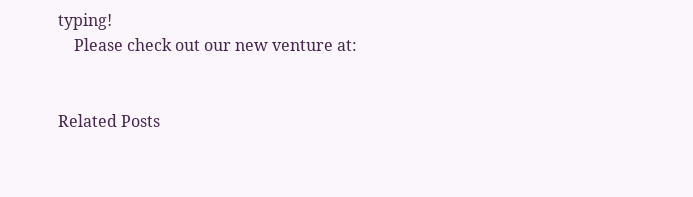typing!
    Please check out our new venture at:


Related Posts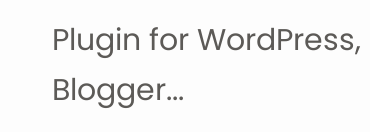Plugin for WordPress, Blogger...